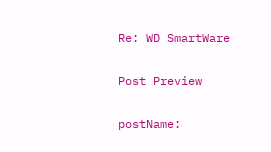Re: WD SmartWare

Post Preview

postName: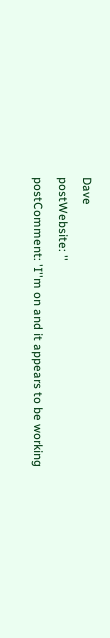Dave
postWebsite: ''
postComment: 'I''m on and it appears to be working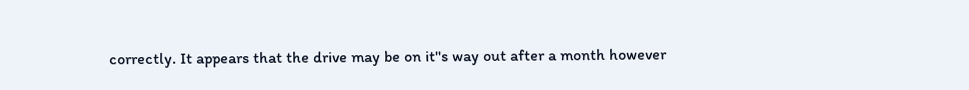correctly. It appears that the drive may be on it''s way out after a month however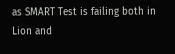as SMART Test is failing both in Lion and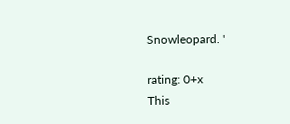Snowleopard. '

rating: 0+x
This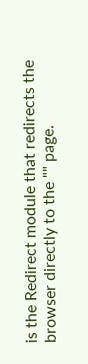is the Redirect module that redirects the browser directly to the "" page.